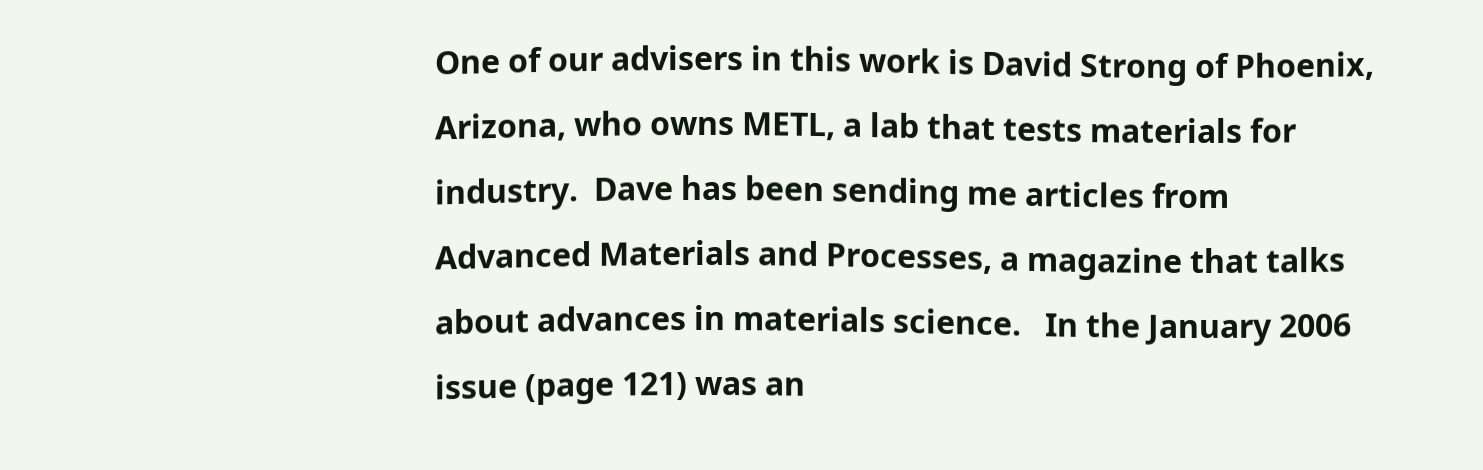One of our advisers in this work is David Strong of Phoenix, Arizona, who owns METL, a lab that tests materials for industry.  Dave has been sending me articles from Advanced Materials and Processes, a magazine that talks about advances in materials science.   In the January 2006 issue (page 121) was an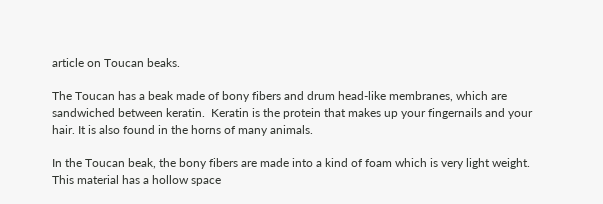article on Toucan beaks.

The Toucan has a beak made of bony fibers and drum head-like membranes, which are sandwiched between keratin.  Keratin is the protein that makes up your fingernails and your hair. It is also found in the horns of many animals.

In the Toucan beak, the bony fibers are made into a kind of foam which is very light weight.  This material has a hollow space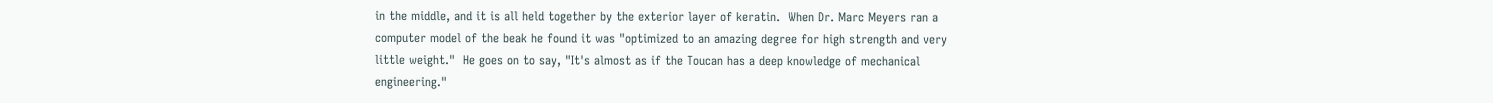in the middle, and it is all held together by the exterior layer of keratin.  When Dr. Marc Meyers ran a computer model of the beak he found it was "optimized to an amazing degree for high strength and very little weight."  He goes on to say, "It's almost as if the Toucan has a deep knowledge of mechanical engineering."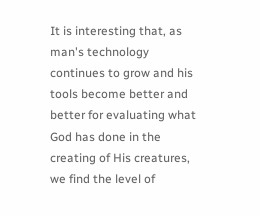It is interesting that, as man's technology continues to grow and his tools become better and better for evaluating what God has done in the creating of His creatures, we find the level of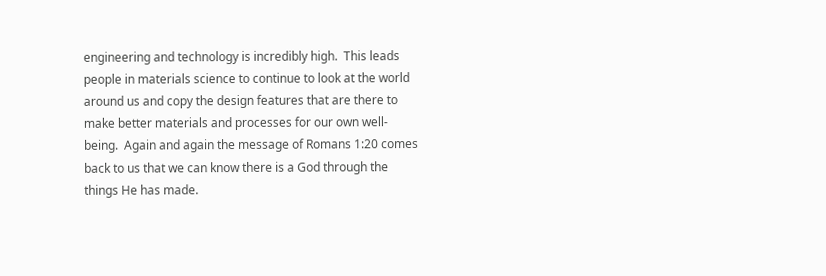engineering and technology is incredibly high.  This leads people in materials science to continue to look at the world around us and copy the design features that are there to make better materials and processes for our own well-being.  Again and again the message of Romans 1:20 comes back to us that we can know there is a God through the things He has made.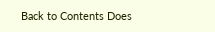Back to Contents Does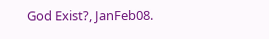God Exist?, JanFeb08.